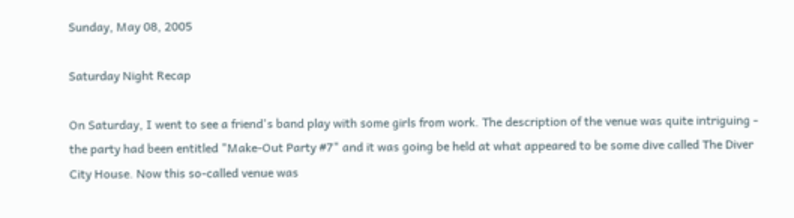Sunday, May 08, 2005

Saturday Night Recap

On Saturday, I went to see a friend's band play with some girls from work. The description of the venue was quite intriguing - the party had been entitled "Make-Out Party #7" and it was going be held at what appeared to be some dive called The Diver City House. Now this so-called venue was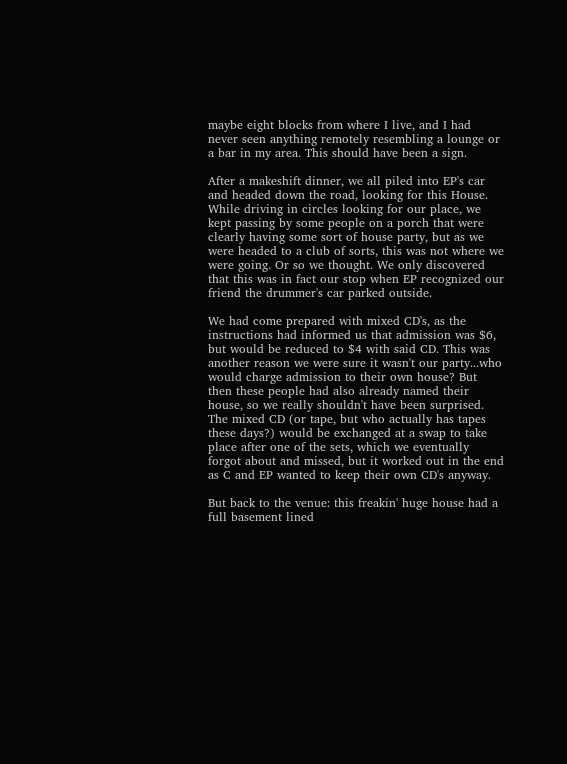maybe eight blocks from where I live, and I had never seen anything remotely resembling a lounge or a bar in my area. This should have been a sign.

After a makeshift dinner, we all piled into EP's car and headed down the road, looking for this House. While driving in circles looking for our place, we kept passing by some people on a porch that were clearly having some sort of house party, but as we were headed to a club of sorts, this was not where we were going. Or so we thought. We only discovered that this was in fact our stop when EP recognized our friend the drummer's car parked outside.

We had come prepared with mixed CD's, as the instructions had informed us that admission was $6, but would be reduced to $4 with said CD. This was another reason we were sure it wasn't our party...who would charge admission to their own house? But then these people had also already named their house, so we really shouldn't have been surprised. The mixed CD (or tape, but who actually has tapes these days?) would be exchanged at a swap to take place after one of the sets, which we eventually forgot about and missed, but it worked out in the end as C and EP wanted to keep their own CD's anyway.

But back to the venue: this freakin' huge house had a full basement lined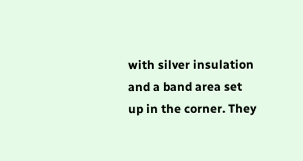with silver insulation and a band area set up in the corner. They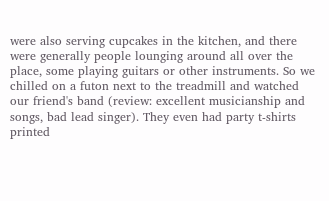were also serving cupcakes in the kitchen, and there were generally people lounging around all over the place, some playing guitars or other instruments. So we chilled on a futon next to the treadmill and watched our friend's band (review: excellent musicianship and songs, bad lead singer). They even had party t-shirts printed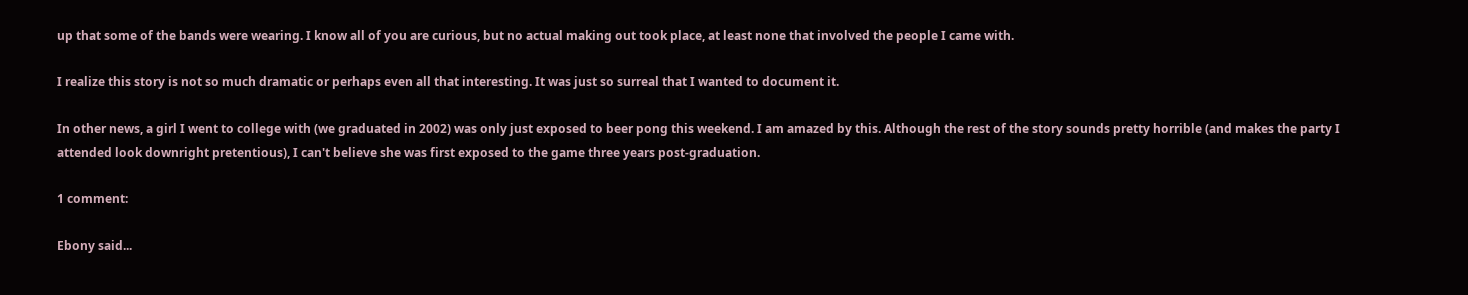up that some of the bands were wearing. I know all of you are curious, but no actual making out took place, at least none that involved the people I came with.

I realize this story is not so much dramatic or perhaps even all that interesting. It was just so surreal that I wanted to document it.

In other news, a girl I went to college with (we graduated in 2002) was only just exposed to beer pong this weekend. I am amazed by this. Although the rest of the story sounds pretty horrible (and makes the party I attended look downright pretentious), I can't believe she was first exposed to the game three years post-graduation.

1 comment:

Ebony said...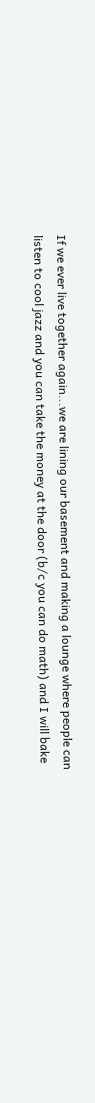If we ever live together again...we are lining our basement and making a lounge where people can listen to cool jazz and you can take the money at the door (b/c you can do math) and I will bake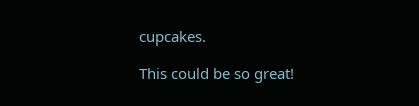cupcakes.

This could be so great!